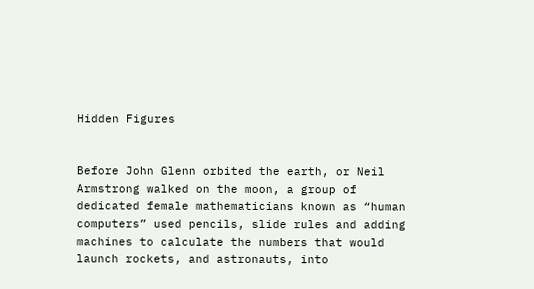Hidden Figures


Before John Glenn orbited the earth, or Neil Armstrong walked on the moon, a group of dedicated female mathematicians known as “human computers” used pencils, slide rules and adding machines to calculate the numbers that would launch rockets, and astronauts, into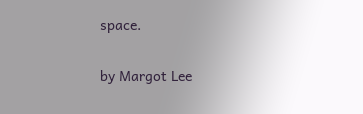space.

by Margot Lee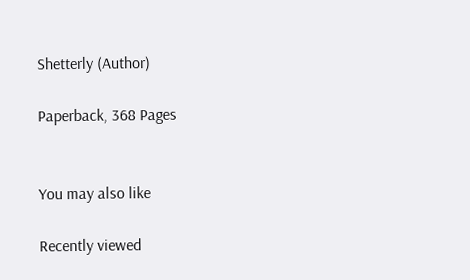Shetterly (Author)

Paperback, 368 Pages


You may also like

Recently viewed